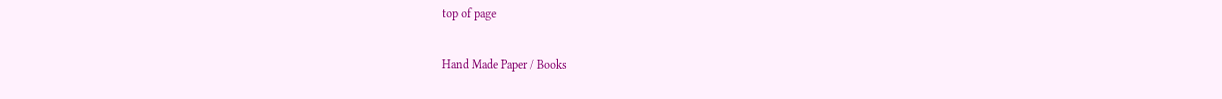top of page

Hand Made Paper / Books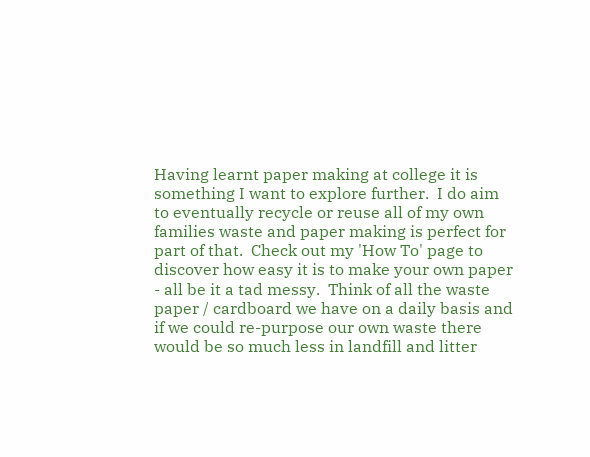Having learnt paper making at college it is something I want to explore further.  I do aim to eventually recycle or reuse all of my own families waste and paper making is perfect for part of that.  Check out my 'How To' page to discover how easy it is to make your own paper - all be it a tad messy.  Think of all the waste paper / cardboard we have on a daily basis and if we could re-purpose our own waste there would be so much less in landfill and litter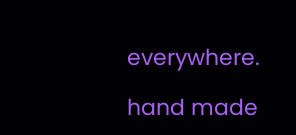everywhere.

hand made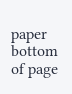paper
bottom of page